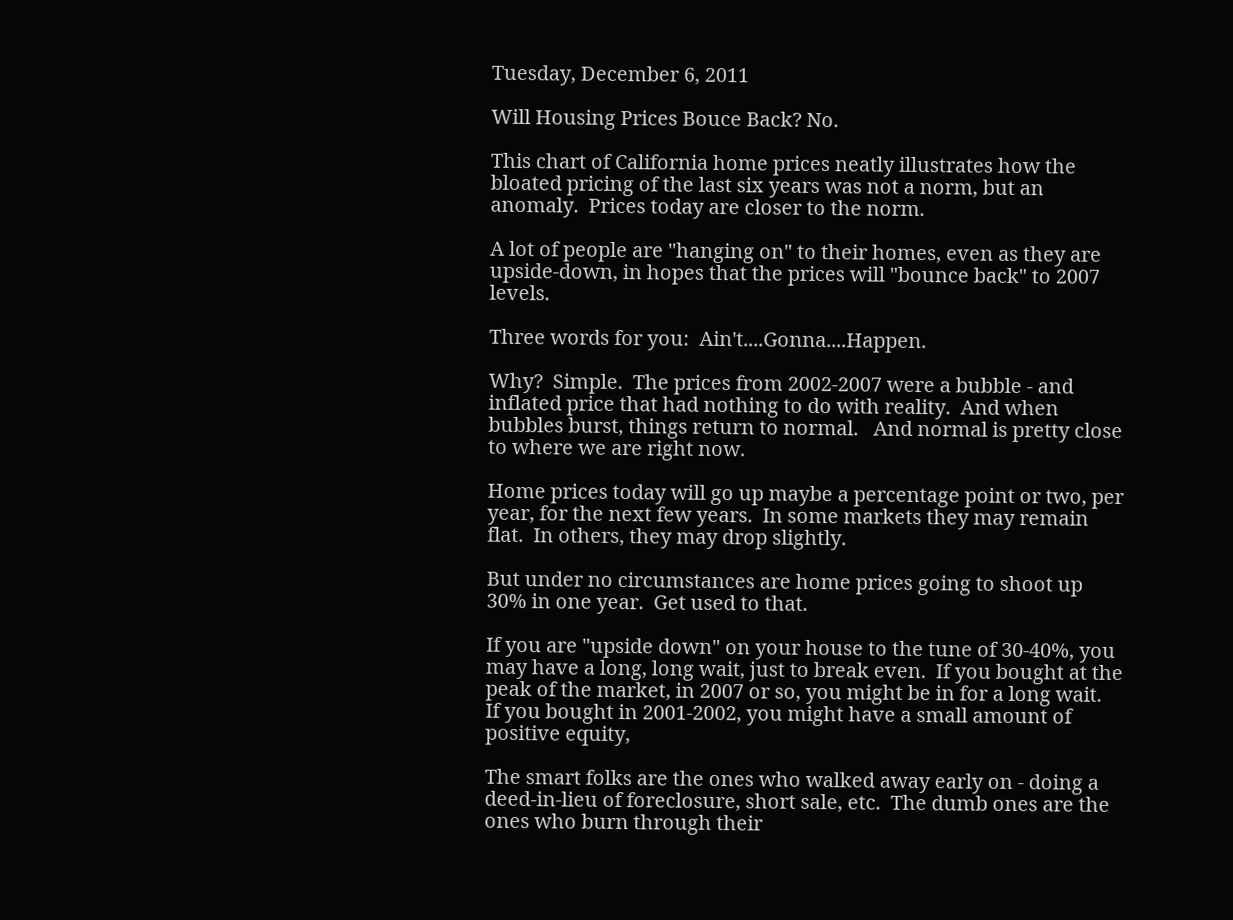Tuesday, December 6, 2011

Will Housing Prices Bouce Back? No.

This chart of California home prices neatly illustrates how the bloated pricing of the last six years was not a norm, but an anomaly.  Prices today are closer to the norm.

A lot of people are "hanging on" to their homes, even as they are upside-down, in hopes that the prices will "bounce back" to 2007 levels.

Three words for you:  Ain't....Gonna....Happen.

Why?  Simple.  The prices from 2002-2007 were a bubble - and inflated price that had nothing to do with reality.  And when bubbles burst, things return to normal.   And normal is pretty close to where we are right now.

Home prices today will go up maybe a percentage point or two, per year, for the next few years.  In some markets they may remain flat.  In others, they may drop slightly.

But under no circumstances are home prices going to shoot up 30% in one year.  Get used to that.

If you are "upside down" on your house to the tune of 30-40%, you may have a long, long wait, just to break even.  If you bought at the peak of the market, in 2007 or so, you might be in for a long wait.  If you bought in 2001-2002, you might have a small amount of positive equity,

The smart folks are the ones who walked away early on - doing a deed-in-lieu of foreclosure, short sale, etc.  The dumb ones are the ones who burn through their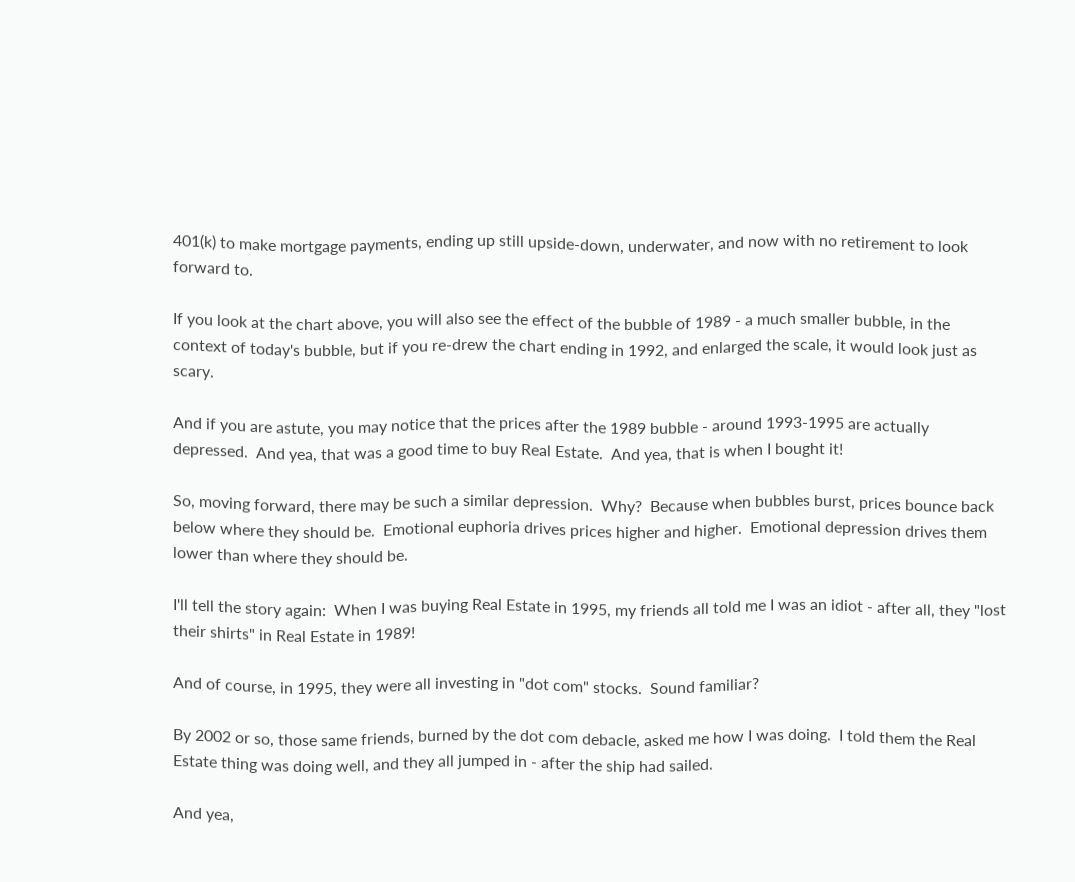401(k) to make mortgage payments, ending up still upside-down, underwater, and now with no retirement to look forward to.

If you look at the chart above, you will also see the effect of the bubble of 1989 - a much smaller bubble, in the context of today's bubble, but if you re-drew the chart ending in 1992, and enlarged the scale, it would look just as scary.

And if you are astute, you may notice that the prices after the 1989 bubble - around 1993-1995 are actually depressed.  And yea, that was a good time to buy Real Estate.  And yea, that is when I bought it!

So, moving forward, there may be such a similar depression.  Why?  Because when bubbles burst, prices bounce back below where they should be.  Emotional euphoria drives prices higher and higher.  Emotional depression drives them lower than where they should be.

I'll tell the story again:  When I was buying Real Estate in 1995, my friends all told me I was an idiot - after all, they "lost their shirts" in Real Estate in 1989!

And of course, in 1995, they were all investing in "dot com" stocks.  Sound familiar?

By 2002 or so, those same friends, burned by the dot com debacle, asked me how I was doing.  I told them the Real Estate thing was doing well, and they all jumped in - after the ship had sailed.

And yea,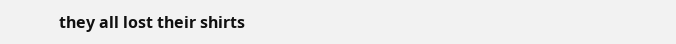they all lost their shirts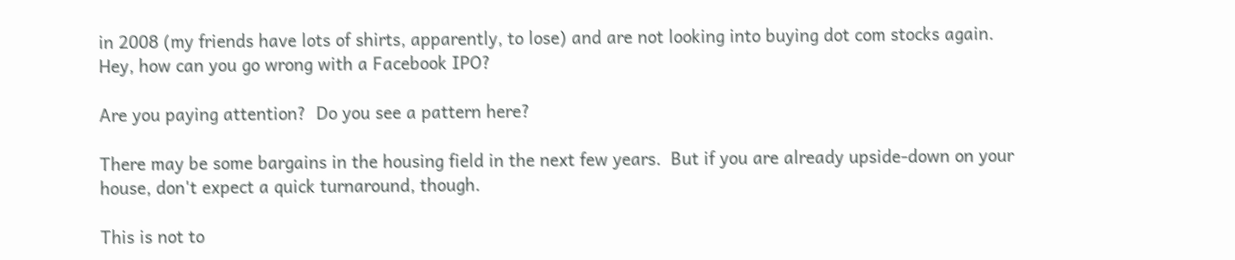in 2008 (my friends have lots of shirts, apparently, to lose) and are not looking into buying dot com stocks again.  Hey, how can you go wrong with a Facebook IPO?

Are you paying attention?  Do you see a pattern here?

There may be some bargains in the housing field in the next few years.  But if you are already upside-down on your house, don't expect a quick turnaround, though.

This is not to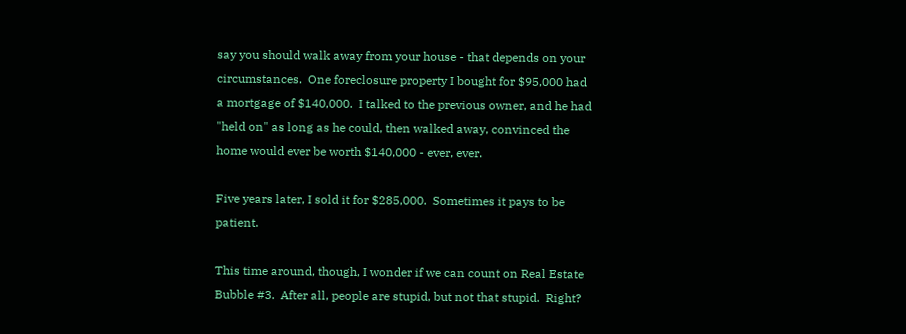say you should walk away from your house - that depends on your circumstances.  One foreclosure property I bought for $95,000 had a mortgage of $140,000.  I talked to the previous owner, and he had "held on" as long as he could, then walked away, convinced the home would ever be worth $140,000 - ever, ever.

Five years later, I sold it for $285,000.  Sometimes it pays to be patient.

This time around, though, I wonder if we can count on Real Estate Bubble #3.  After all, people are stupid, but not that stupid.  Right?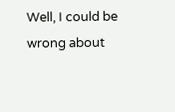Well, I could be wrong about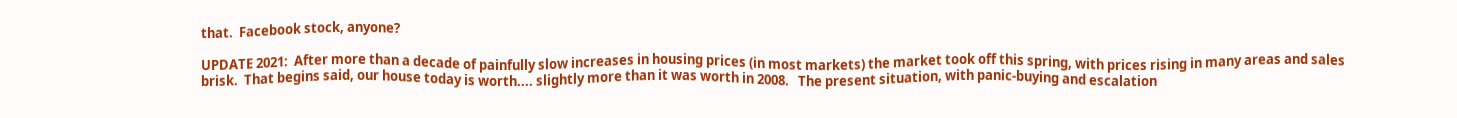that.  Facebook stock, anyone?

UPDATE 2021:  After more than a decade of painfully slow increases in housing prices (in most markets) the market took off this spring, with prices rising in many areas and sales brisk.  That begins said, our house today is worth.... slightly more than it was worth in 2008.   The present situation, with panic-buying and escalation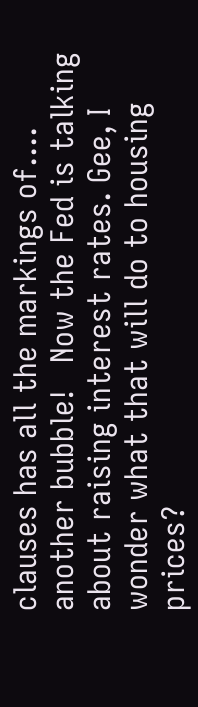clauses has all the markings of.... another bubble!   Now the Fed is talking about raising interest rates. Gee, I wonder what that will do to housing prices?